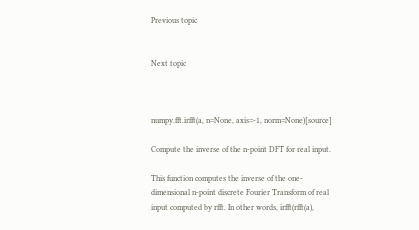Previous topic


Next topic



numpy.fft.irfft(a, n=None, axis=-1, norm=None)[source]

Compute the inverse of the n-point DFT for real input.

This function computes the inverse of the one-dimensional n-point discrete Fourier Transform of real input computed by rfft. In other words, irfft(rfft(a),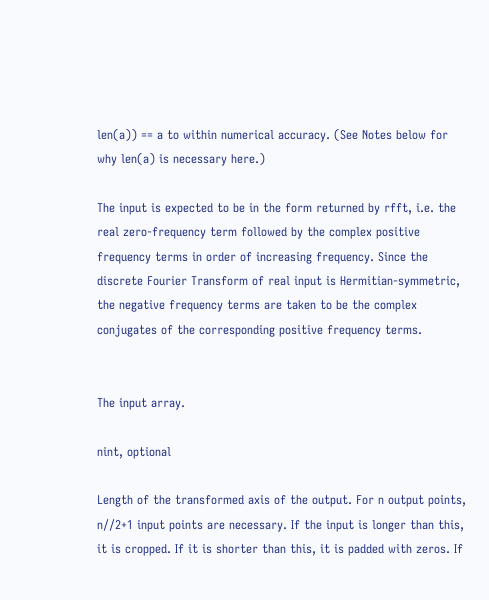len(a)) == a to within numerical accuracy. (See Notes below for why len(a) is necessary here.)

The input is expected to be in the form returned by rfft, i.e. the real zero-frequency term followed by the complex positive frequency terms in order of increasing frequency. Since the discrete Fourier Transform of real input is Hermitian-symmetric, the negative frequency terms are taken to be the complex conjugates of the corresponding positive frequency terms.


The input array.

nint, optional

Length of the transformed axis of the output. For n output points, n//2+1 input points are necessary. If the input is longer than this, it is cropped. If it is shorter than this, it is padded with zeros. If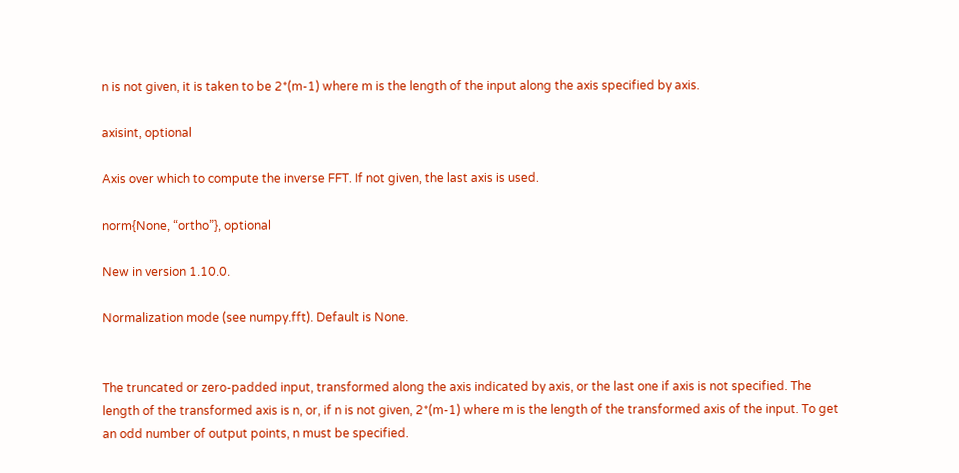n is not given, it is taken to be 2*(m-1) where m is the length of the input along the axis specified by axis.

axisint, optional

Axis over which to compute the inverse FFT. If not given, the last axis is used.

norm{None, “ortho”}, optional

New in version 1.10.0.

Normalization mode (see numpy.fft). Default is None.


The truncated or zero-padded input, transformed along the axis indicated by axis, or the last one if axis is not specified. The length of the transformed axis is n, or, if n is not given, 2*(m-1) where m is the length of the transformed axis of the input. To get an odd number of output points, n must be specified.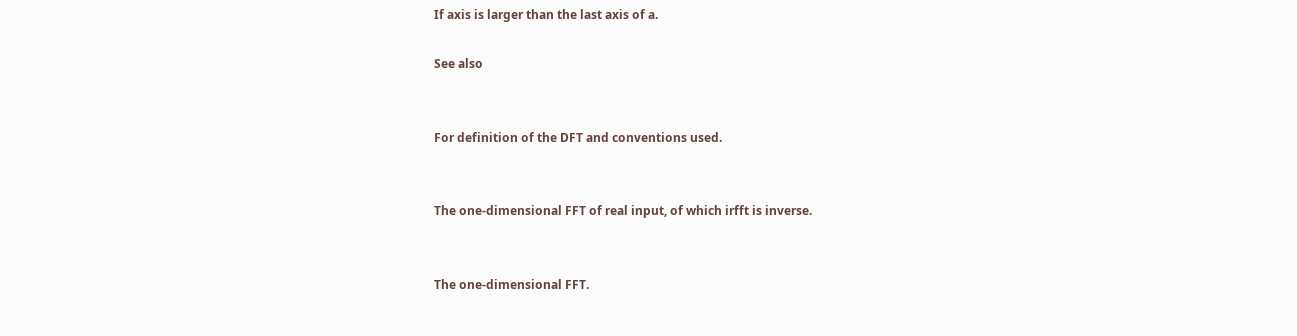If axis is larger than the last axis of a.

See also


For definition of the DFT and conventions used.


The one-dimensional FFT of real input, of which irfft is inverse.


The one-dimensional FFT.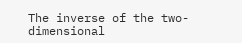The inverse of the two-dimensional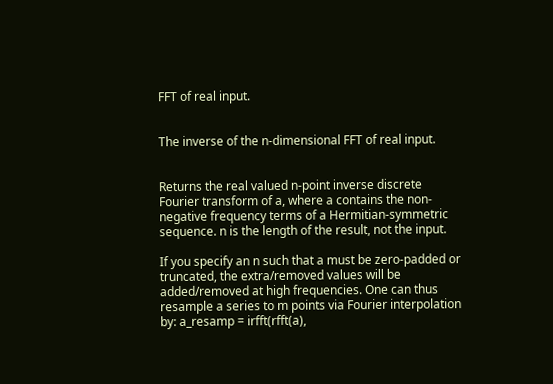FFT of real input.


The inverse of the n-dimensional FFT of real input.


Returns the real valued n-point inverse discrete Fourier transform of a, where a contains the non-negative frequency terms of a Hermitian-symmetric sequence. n is the length of the result, not the input.

If you specify an n such that a must be zero-padded or truncated, the extra/removed values will be added/removed at high frequencies. One can thus resample a series to m points via Fourier interpolation by: a_resamp = irfft(rfft(a),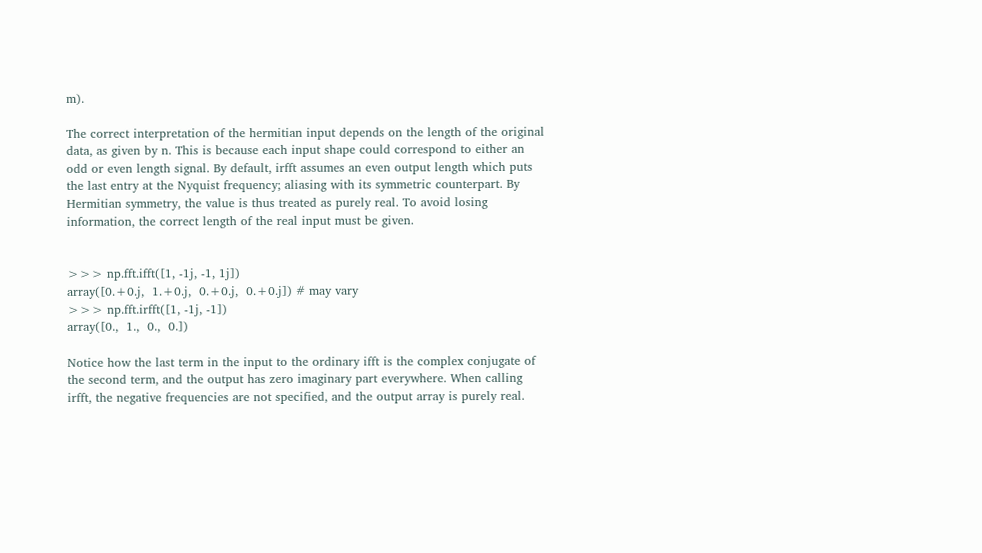m).

The correct interpretation of the hermitian input depends on the length of the original data, as given by n. This is because each input shape could correspond to either an odd or even length signal. By default, irfft assumes an even output length which puts the last entry at the Nyquist frequency; aliasing with its symmetric counterpart. By Hermitian symmetry, the value is thus treated as purely real. To avoid losing information, the correct length of the real input must be given.


>>> np.fft.ifft([1, -1j, -1, 1j])
array([0.+0.j,  1.+0.j,  0.+0.j,  0.+0.j]) # may vary
>>> np.fft.irfft([1, -1j, -1])
array([0.,  1.,  0.,  0.])

Notice how the last term in the input to the ordinary ifft is the complex conjugate of the second term, and the output has zero imaginary part everywhere. When calling irfft, the negative frequencies are not specified, and the output array is purely real.